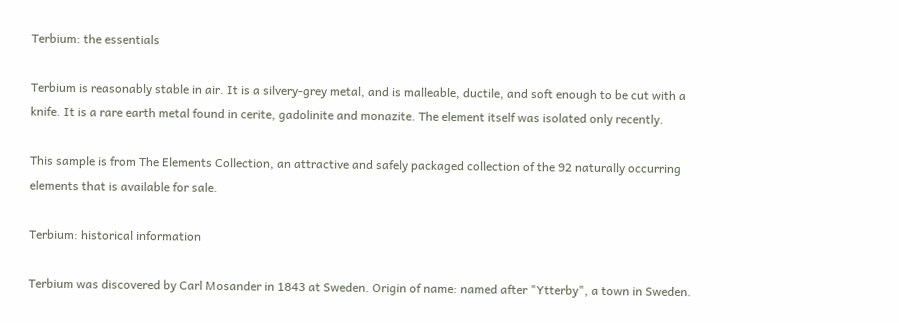Terbium: the essentials

Terbium is reasonably stable in air. It is a silvery-grey metal, and is malleable, ductile, and soft enough to be cut with a knife. It is a rare earth metal found in cerite, gadolinite and monazite. The element itself was isolated only recently.

This sample is from The Elements Collection, an attractive and safely packaged collection of the 92 naturally occurring elements that is available for sale.

Terbium: historical information

Terbium was discovered by Carl Mosander in 1843 at Sweden. Origin of name: named after "Ytterby", a town in Sweden.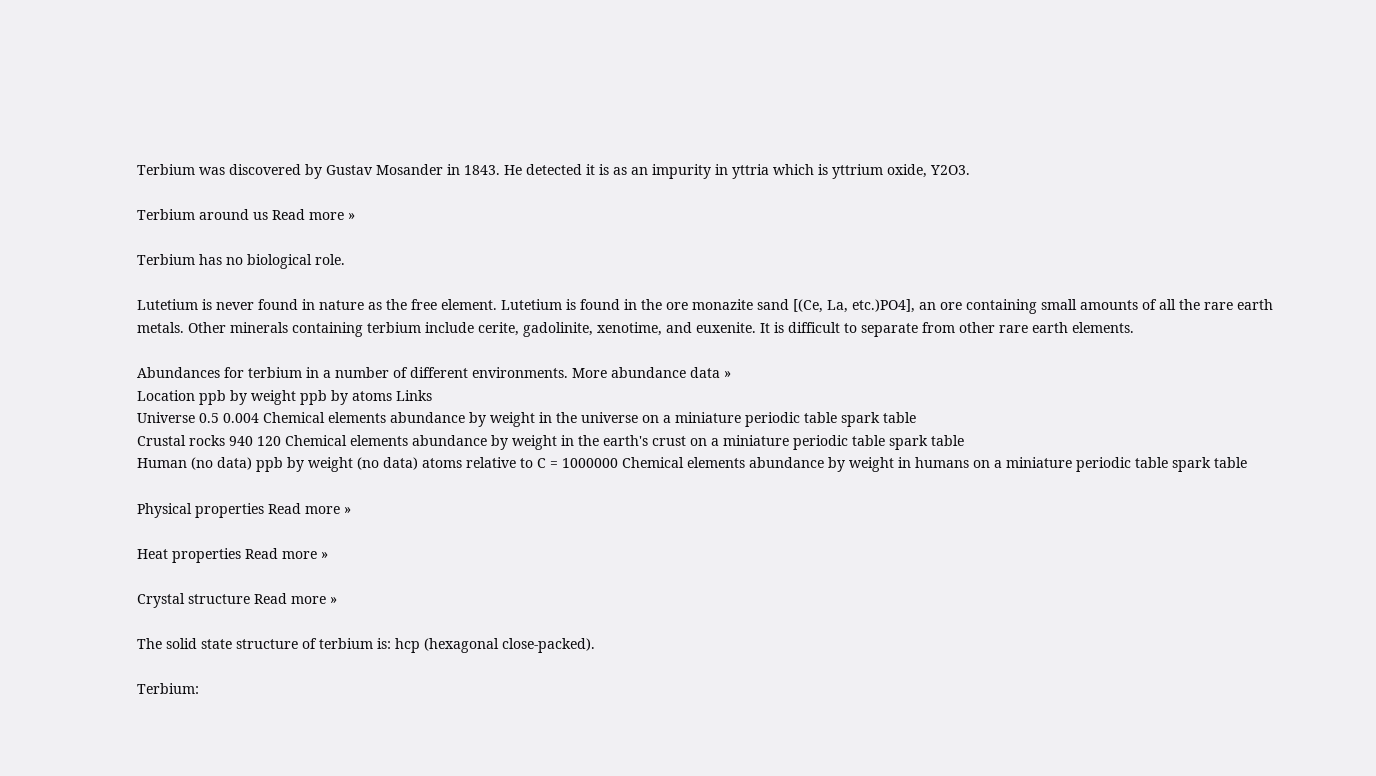Terbium was discovered by Gustav Mosander in 1843. He detected it is as an impurity in yttria which is yttrium oxide, Y2O3.

Terbium around us Read more »

Terbium has no biological role.

Lutetium is never found in nature as the free element. Lutetium is found in the ore monazite sand [(Ce, La, etc.)PO4], an ore containing small amounts of all the rare earth metals. Other minerals containing terbium include cerite, gadolinite, xenotime, and euxenite. It is difficult to separate from other rare earth elements.

Abundances for terbium in a number of different environments. More abundance data »
Location ppb by weight ppb by atoms Links
Universe 0.5 0.004 Chemical elements abundance by weight in the universe on a miniature periodic table spark table
Crustal rocks 940 120 Chemical elements abundance by weight in the earth's crust on a miniature periodic table spark table
Human (no data) ppb by weight (no data) atoms relative to C = 1000000 Chemical elements abundance by weight in humans on a miniature periodic table spark table

Physical properties Read more »

Heat properties Read more »

Crystal structure Read more »

The solid state structure of terbium is: hcp (hexagonal close-packed).

Terbium: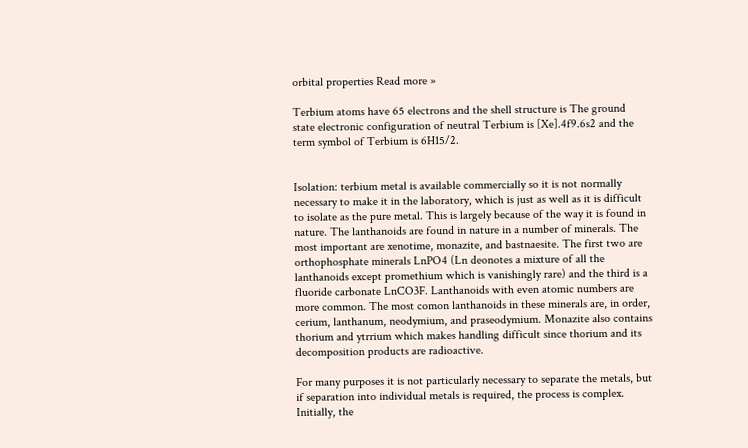orbital properties Read more »

Terbium atoms have 65 electrons and the shell structure is The ground state electronic configuration of neutral Terbium is [Xe].4f9.6s2 and the term symbol of Terbium is 6H15/2.


Isolation: terbium metal is available commercially so it is not normally necessary to make it in the laboratory, which is just as well as it is difficult to isolate as the pure metal. This is largely because of the way it is found in nature. The lanthanoids are found in nature in a number of minerals. The most important are xenotime, monazite, and bastnaesite. The first two are orthophosphate minerals LnPO4 (Ln deonotes a mixture of all the lanthanoids except promethium which is vanishingly rare) and the third is a fluoride carbonate LnCO3F. Lanthanoids with even atomic numbers are more common. The most comon lanthanoids in these minerals are, in order, cerium, lanthanum, neodymium, and praseodymium. Monazite also contains thorium and ytrrium which makes handling difficult since thorium and its decomposition products are radioactive.

For many purposes it is not particularly necessary to separate the metals, but if separation into individual metals is required, the process is complex. Initially, the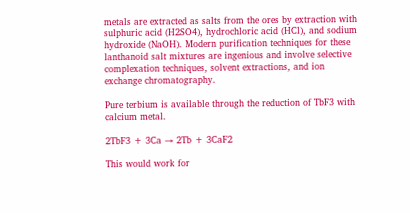metals are extracted as salts from the ores by extraction with sulphuric acid (H2SO4), hydrochloric acid (HCl), and sodium hydroxide (NaOH). Modern purification techniques for these lanthanoid salt mixtures are ingenious and involve selective complexation techniques, solvent extractions, and ion exchange chromatography.

Pure terbium is available through the reduction of TbF3 with calcium metal.

2TbF3 + 3Ca → 2Tb + 3CaF2

This would work for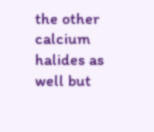the other calcium halides as well but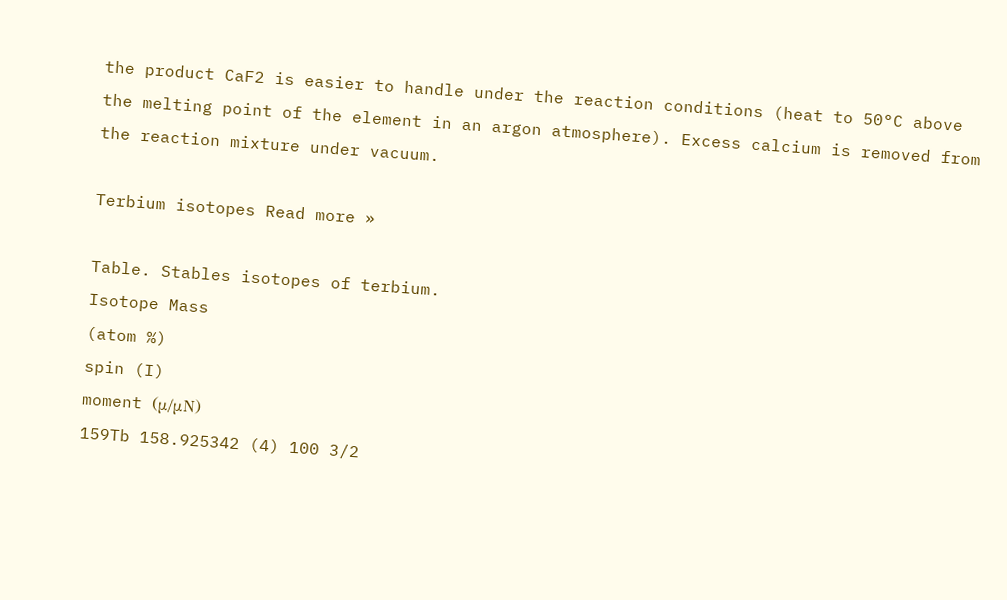the product CaF2 is easier to handle under the reaction conditions (heat to 50°C above the melting point of the element in an argon atmosphere). Excess calcium is removed from the reaction mixture under vacuum.

Terbium isotopes Read more »

Table. Stables isotopes of terbium.
Isotope Mass
(atom %)
spin (I)
moment (μ/μN)
159Tb 158.925342 (4) 100 3/2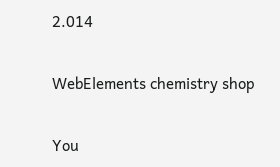2.014

WebElements chemistry shop

You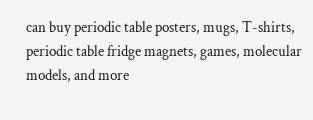can buy periodic table posters, mugs, T-shirts, periodic table fridge magnets, games, molecular models, and more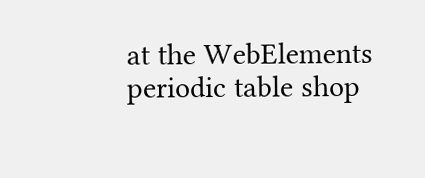at the WebElements periodic table shop